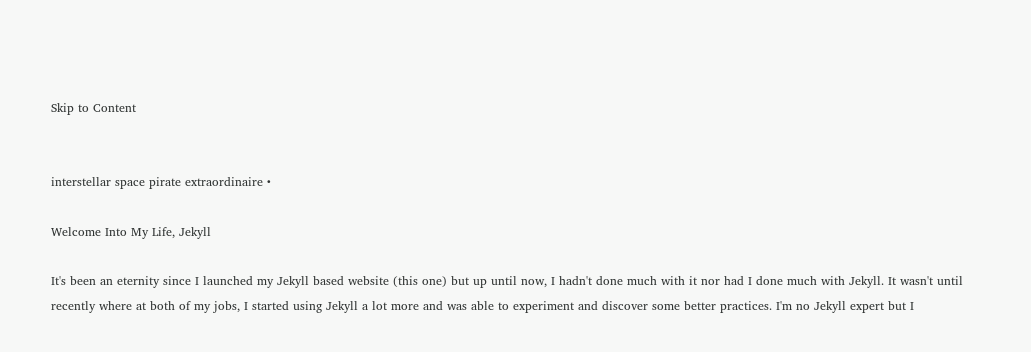Skip to Content


interstellar space pirate extraordinaire •

Welcome Into My Life, Jekyll

It's been an eternity since I launched my Jekyll based website (this one) but up until now, I hadn't done much with it nor had I done much with Jekyll. It wasn't until recently where at both of my jobs, I started using Jekyll a lot more and was able to experiment and discover some better practices. I'm no Jekyll expert but I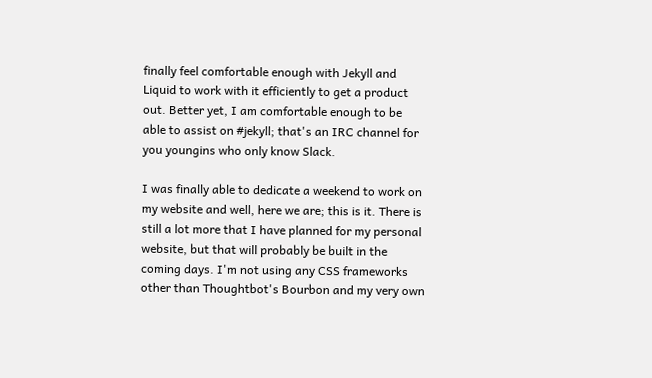finally feel comfortable enough with Jekyll and Liquid to work with it efficiently to get a product out. Better yet, I am comfortable enough to be able to assist on #jekyll; that's an IRC channel for you youngins who only know Slack.

I was finally able to dedicate a weekend to work on my website and well, here we are; this is it. There is still a lot more that I have planned for my personal website, but that will probably be built in the coming days. I'm not using any CSS frameworks other than Thoughtbot's Bourbon and my very own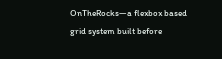OnTheRocks—a flexbox based grid system built before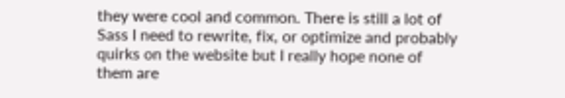they were cool and common. There is still a lot of Sass I need to rewrite, fix, or optimize and probably quirks on the website but I really hope none of them are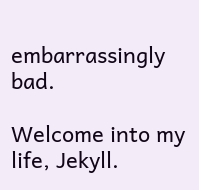embarrassingly bad.

Welcome into my life, Jekyll.